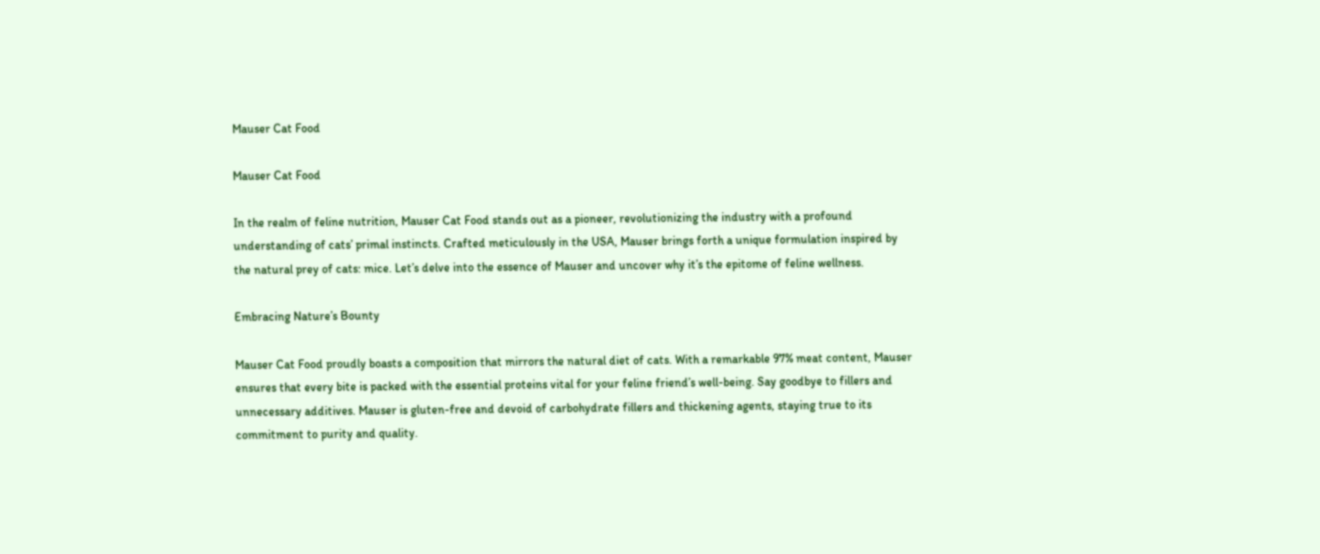Mauser Cat Food

Mauser Cat Food

In the realm of feline nutrition, Mauser Cat Food stands out as a pioneer, revolutionizing the industry with a profound understanding of cats’ primal instincts. Crafted meticulously in the USA, Mauser brings forth a unique formulation inspired by the natural prey of cats: mice. Let’s delve into the essence of Mauser and uncover why it’s the epitome of feline wellness.

Embracing Nature’s Bounty

Mauser Cat Food proudly boasts a composition that mirrors the natural diet of cats. With a remarkable 97% meat content, Mauser ensures that every bite is packed with the essential proteins vital for your feline friend’s well-being. Say goodbye to fillers and unnecessary additives. Mauser is gluten-free and devoid of carbohydrate fillers and thickening agents, staying true to its commitment to purity and quality.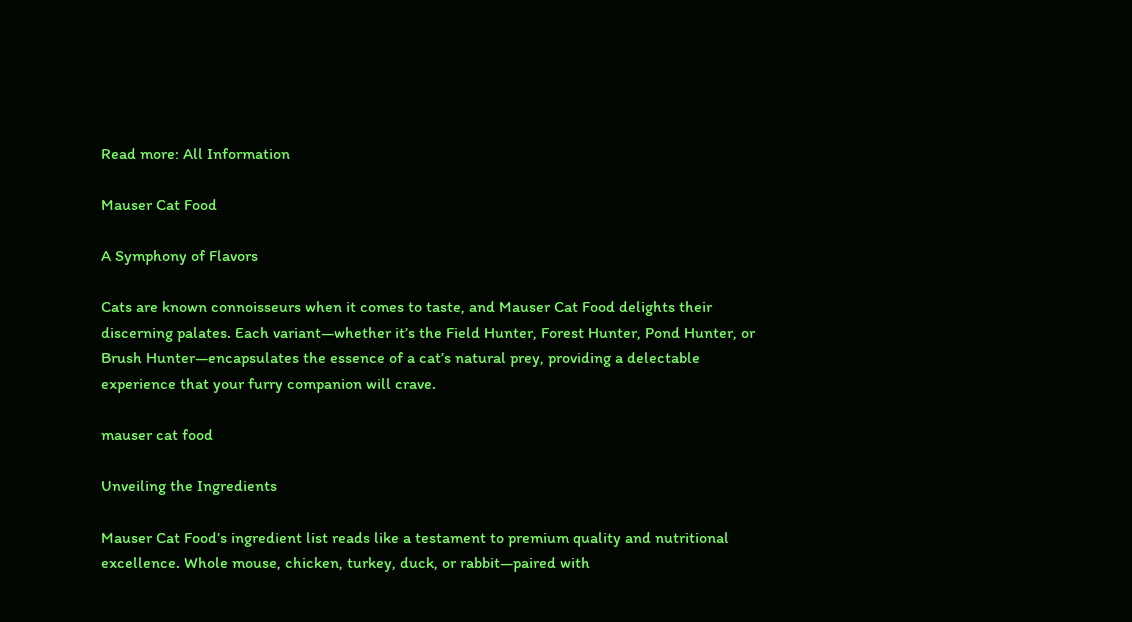Read more: All Information

Mauser Cat Food

A Symphony of Flavors

Cats are known connoisseurs when it comes to taste, and Mauser Cat Food delights their discerning palates. Each variant—whether it’s the Field Hunter, Forest Hunter, Pond Hunter, or Brush Hunter—encapsulates the essence of a cat’s natural prey, providing a delectable experience that your furry companion will crave.

mauser cat food

Unveiling the Ingredients

Mauser Cat Food’s ingredient list reads like a testament to premium quality and nutritional excellence. Whole mouse, chicken, turkey, duck, or rabbit—paired with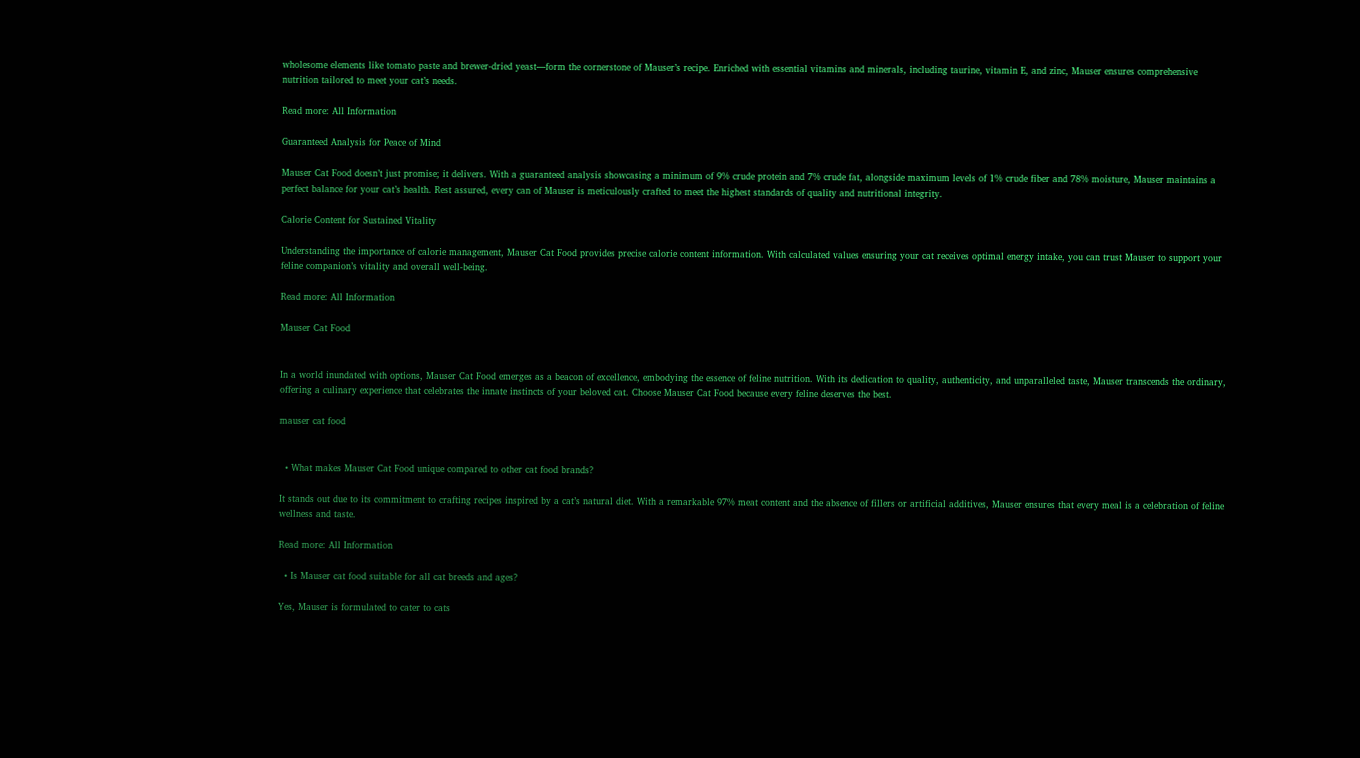wholesome elements like tomato paste and brewer-dried yeast—form the cornerstone of Mauser’s recipe. Enriched with essential vitamins and minerals, including taurine, vitamin E, and zinc, Mauser ensures comprehensive nutrition tailored to meet your cat’s needs.

Read more: All Information

Guaranteed Analysis for Peace of Mind

Mauser Cat Food doesn’t just promise; it delivers. With a guaranteed analysis showcasing a minimum of 9% crude protein and 7% crude fat, alongside maximum levels of 1% crude fiber and 78% moisture, Mauser maintains a perfect balance for your cat’s health. Rest assured, every can of Mauser is meticulously crafted to meet the highest standards of quality and nutritional integrity.

Calorie Content for Sustained Vitality

Understanding the importance of calorie management, Mauser Cat Food provides precise calorie content information. With calculated values ensuring your cat receives optimal energy intake, you can trust Mauser to support your feline companion’s vitality and overall well-being.

Read more: All Information

Mauser Cat Food


In a world inundated with options, Mauser Cat Food emerges as a beacon of excellence, embodying the essence of feline nutrition. With its dedication to quality, authenticity, and unparalleled taste, Mauser transcends the ordinary, offering a culinary experience that celebrates the innate instincts of your beloved cat. Choose Mauser Cat Food because every feline deserves the best.

mauser cat food


  • What makes Mauser Cat Food unique compared to other cat food brands?

It stands out due to its commitment to crafting recipes inspired by a cat’s natural diet. With a remarkable 97% meat content and the absence of fillers or artificial additives, Mauser ensures that every meal is a celebration of feline wellness and taste.

Read more: All Information

  • Is Mauser cat food suitable for all cat breeds and ages?

Yes, Mauser is formulated to cater to cats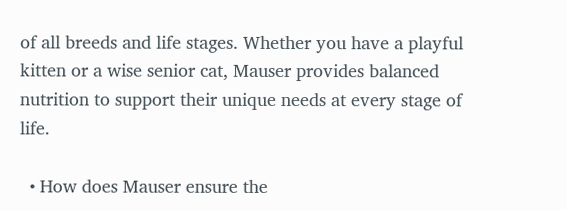of all breeds and life stages. Whether you have a playful kitten or a wise senior cat, Mauser provides balanced nutrition to support their unique needs at every stage of life.

  • How does Mauser ensure the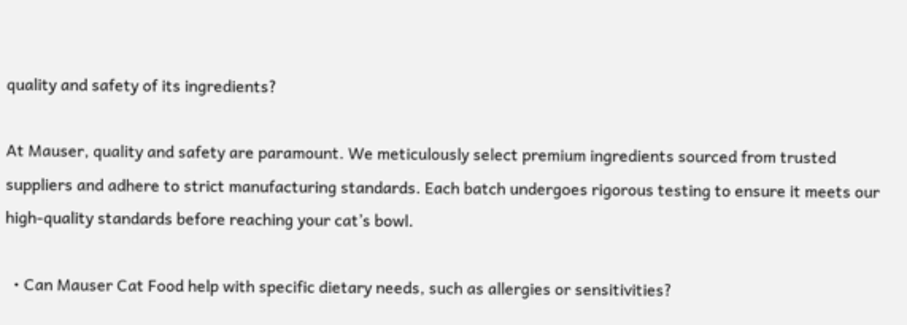quality and safety of its ingredients?

At Mauser, quality and safety are paramount. We meticulously select premium ingredients sourced from trusted suppliers and adhere to strict manufacturing standards. Each batch undergoes rigorous testing to ensure it meets our high-quality standards before reaching your cat’s bowl.

  • Can Mauser Cat Food help with specific dietary needs, such as allergies or sensitivities?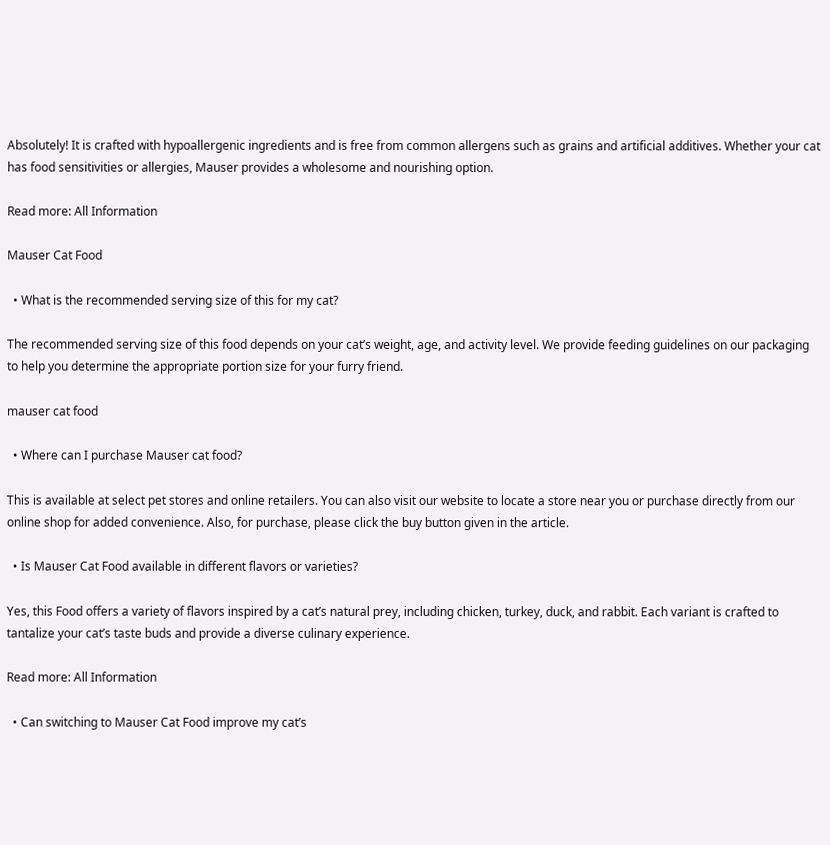Absolutely! It is crafted with hypoallergenic ingredients and is free from common allergens such as grains and artificial additives. Whether your cat has food sensitivities or allergies, Mauser provides a wholesome and nourishing option.

Read more: All Information

Mauser Cat Food

  • What is the recommended serving size of this for my cat?

The recommended serving size of this food depends on your cat’s weight, age, and activity level. We provide feeding guidelines on our packaging to help you determine the appropriate portion size for your furry friend.

mauser cat food

  • Where can I purchase Mauser cat food?

This is available at select pet stores and online retailers. You can also visit our website to locate a store near you or purchase directly from our online shop for added convenience. Also, for purchase, please click the buy button given in the article.

  • Is Mauser Cat Food available in different flavors or varieties?

Yes, this Food offers a variety of flavors inspired by a cat’s natural prey, including chicken, turkey, duck, and rabbit. Each variant is crafted to tantalize your cat’s taste buds and provide a diverse culinary experience.

Read more: All Information

  • Can switching to Mauser Cat Food improve my cat’s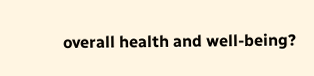overall health and well-being?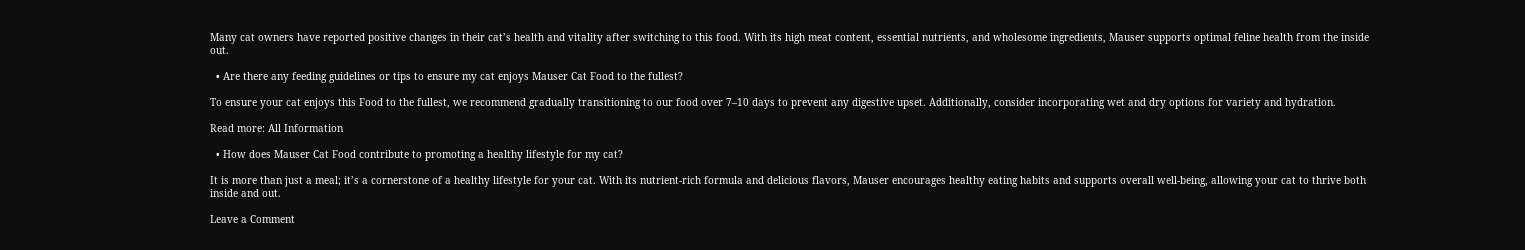Many cat owners have reported positive changes in their cat’s health and vitality after switching to this food. With its high meat content, essential nutrients, and wholesome ingredients, Mauser supports optimal feline health from the inside out.

  • Are there any feeding guidelines or tips to ensure my cat enjoys Mauser Cat Food to the fullest?

To ensure your cat enjoys this Food to the fullest, we recommend gradually transitioning to our food over 7–10 days to prevent any digestive upset. Additionally, consider incorporating wet and dry options for variety and hydration.

Read more: All Information

  • How does Mauser Cat Food contribute to promoting a healthy lifestyle for my cat?

It is more than just a meal; it’s a cornerstone of a healthy lifestyle for your cat. With its nutrient-rich formula and delicious flavors, Mauser encourages healthy eating habits and supports overall well-being, allowing your cat to thrive both inside and out.

Leave a Comment